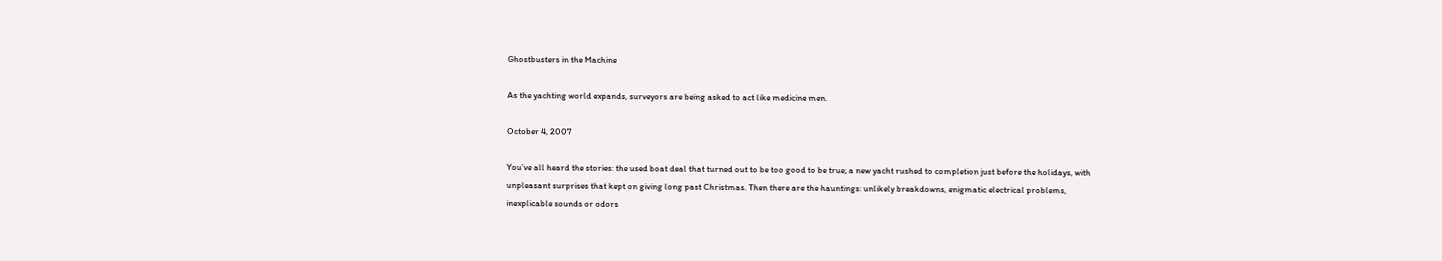Ghostbusters in the Machine

As the yachting world expands, surveyors are being asked to act like medicine men.

October 4, 2007

You’ve all heard the stories: the used boat deal that turned out to be too good to be true; a new yacht rushed to completion just before the holidays, with unpleasant surprises that kept on giving long past Christmas. Then there are the hauntings: unlikely breakdowns, enigmatic electrical problems, inexplicable sounds or odors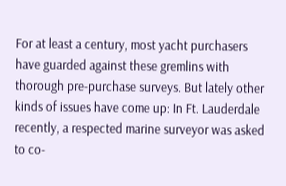For at least a century, most yacht purchasers have guarded against these gremlins with thorough pre-purchase surveys. But lately other kinds of issues have come up: In Ft. Lauderdale recently, a respected marine surveyor was asked to co-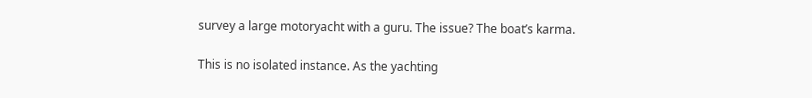survey a large motoryacht with a guru. The issue? The boat’s karma.

This is no isolated instance. As the yachting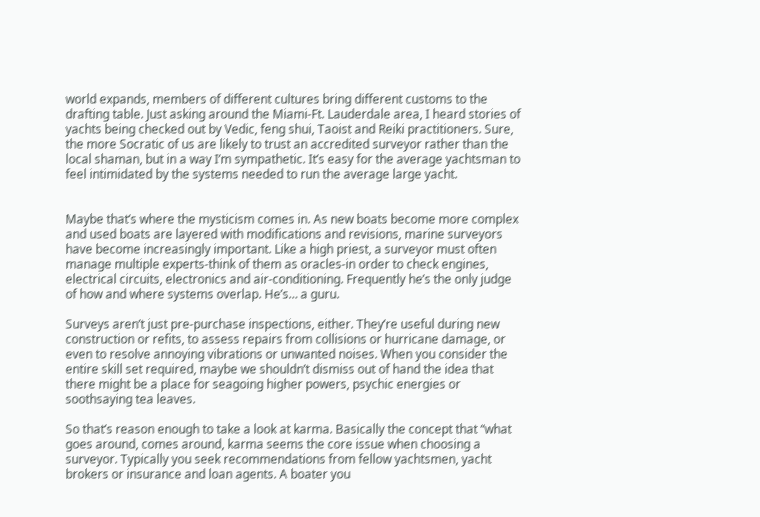world expands, members of different cultures bring different customs to the drafting table. Just asking around the Miami-Ft. Lauderdale area, I heard stories of yachts being checked out by Vedic, feng shui, Taoist and Reiki practitioners. Sure, the more Socratic of us are likely to trust an accredited surveyor rather than the local shaman, but in a way I’m sympathetic. It’s easy for the average yachtsman to feel intimidated by the systems needed to run the average large yacht.


Maybe that’s where the mysticism comes in. As new boats become more complex and used boats are layered with modifications and revisions, marine surveyors have become increasingly important. Like a high priest, a surveyor must often manage multiple experts-think of them as oracles-in order to check engines, electrical circuits, electronics and air-conditioning. Frequently he’s the only judge of how and where systems overlap. He’s… a guru.

Surveys aren’t just pre-purchase inspections, either. They’re useful during new construction or refits, to assess repairs from collisions or hurricane damage, or even to resolve annoying vibrations or unwanted noises. When you consider the entire skill set required, maybe we shouldn’t dismiss out of hand the idea that there might be a place for seagoing higher powers, psychic energies or soothsaying tea leaves.

So that’s reason enough to take a look at karma. Basically the concept that “what goes around, comes around, karma seems the core issue when choosing a surveyor. Typically you seek recommendations from fellow yachtsmen, yacht brokers or insurance and loan agents. A boater you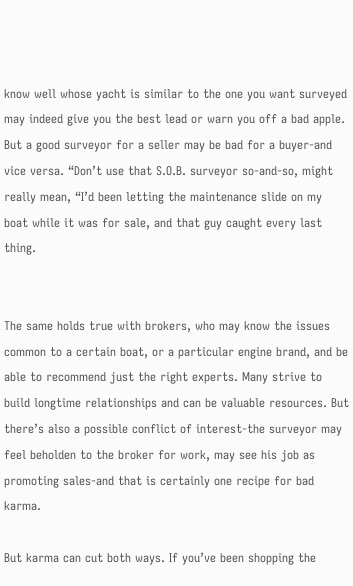know well whose yacht is similar to the one you want surveyed may indeed give you the best lead or warn you off a bad apple. But a good surveyor for a seller may be bad for a buyer-and vice versa. “Don’t use that S.O.B. surveyor so-and-so, might really mean, “I’d been letting the maintenance slide on my boat while it was for sale, and that guy caught every last thing.


The same holds true with brokers, who may know the issues common to a certain boat, or a particular engine brand, and be able to recommend just the right experts. Many strive to build longtime relationships and can be valuable resources. But there’s also a possible conflict of interest-the surveyor may feel beholden to the broker for work, may see his job as promoting sales-and that is certainly one recipe for bad karma.

But karma can cut both ways. If you’ve been shopping the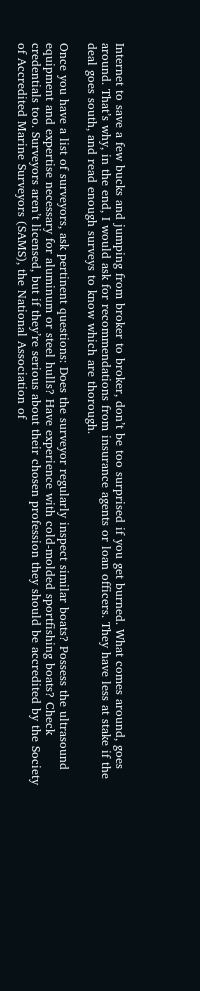Internet to save a few bucks and jumping from broker to broker, don’t be too surprised if you get burned. What comes around, goes around. That’s why, in the end, I would ask for recommendations from insurance agents or loan officers. They have less at stake if the deal goes south, and read enough surveys to know which are thorough.

Once you have a list of surveyors, ask pertinent questions: Does the surveyor regularly inspect similar boats? Possess the ultrasound equipment and expertise necessary for aluminum or steel hulls? Have experience with cold-molded sportfishing boats? Check credentials too. Surveyors aren’t licensed, but if they’re serious about their chosen profession they should be accredited by the Society of Accredited Marine Surveyors (SAMS), the National Association of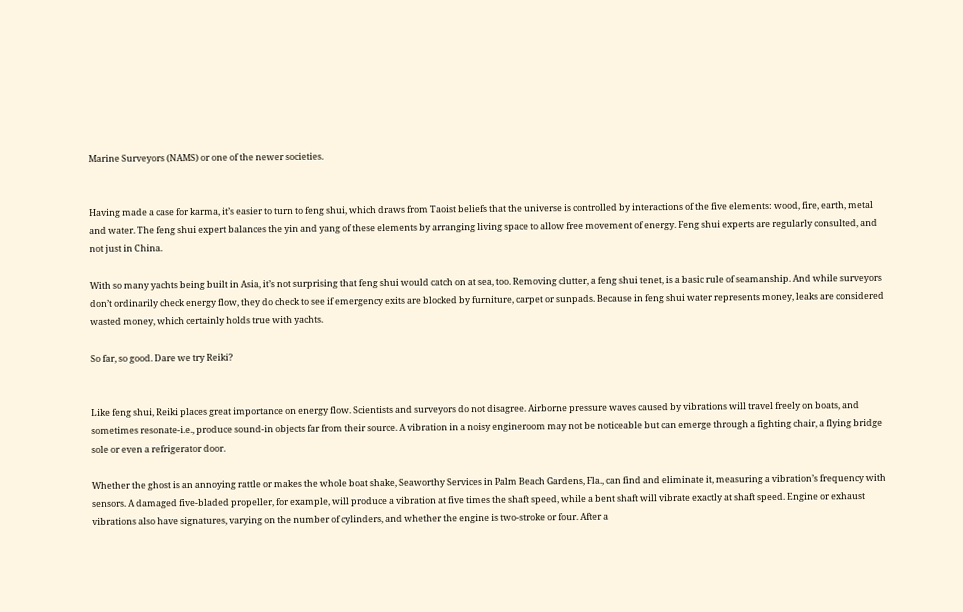Marine Surveyors (NAMS) or one of the newer societies.


Having made a case for karma, it’s easier to turn to feng shui, which draws from Taoist beliefs that the universe is controlled by interactions of the five elements: wood, fire, earth, metal and water. The feng shui expert balances the yin and yang of these elements by arranging living space to allow free movement of energy. Feng shui experts are regularly consulted, and not just in China.

With so many yachts being built in Asia, it’s not surprising that feng shui would catch on at sea, too. Removing clutter, a feng shui tenet, is a basic rule of seamanship. And while surveyors don’t ordinarily check energy flow, they do check to see if emergency exits are blocked by furniture, carpet or sunpads. Because in feng shui water represents money, leaks are considered wasted money, which certainly holds true with yachts.

So far, so good. Dare we try Reiki?


Like feng shui, Reiki places great importance on energy flow. Scientists and surveyors do not disagree. Airborne pressure waves caused by vibrations will travel freely on boats, and sometimes resonate-i.e., produce sound-in objects far from their source. A vibration in a noisy engineroom may not be noticeable but can emerge through a fighting chair, a flying bridge sole or even a refrigerator door.

Whether the ghost is an annoying rattle or makes the whole boat shake, Seaworthy Services in Palm Beach Gardens, Fla., can find and eliminate it, measuring a vibration’s frequency with sensors. A damaged five-bladed propeller, for example, will produce a vibration at five times the shaft speed, while a bent shaft will vibrate exactly at shaft speed. Engine or exhaust vibrations also have signatures, varying on the number of cylinders, and whether the engine is two-stroke or four. After a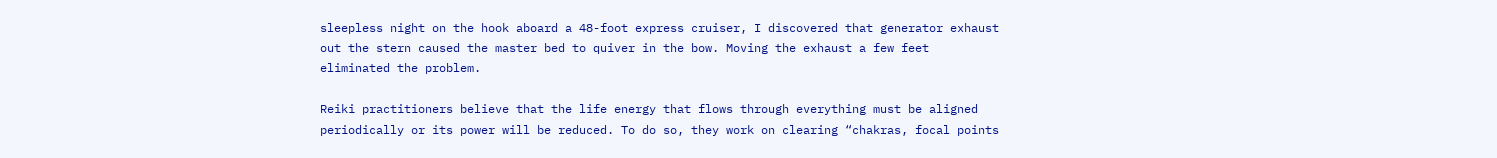sleepless night on the hook aboard a 48-foot express cruiser, I discovered that generator exhaust out the stern caused the master bed to quiver in the bow. Moving the exhaust a few feet eliminated the problem.

Reiki practitioners believe that the life energy that flows through everything must be aligned periodically or its power will be reduced. To do so, they work on clearing “chakras, focal points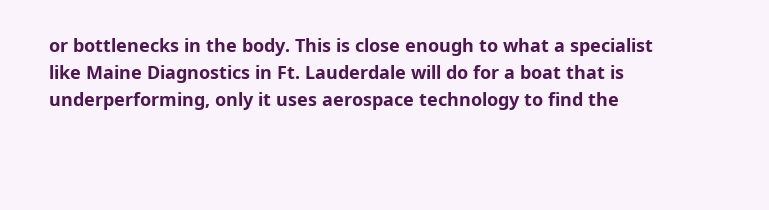or bottlenecks in the body. This is close enough to what a specialist like Maine Diagnostics in Ft. Lauderdale will do for a boat that is underperforming, only it uses aerospace technology to find the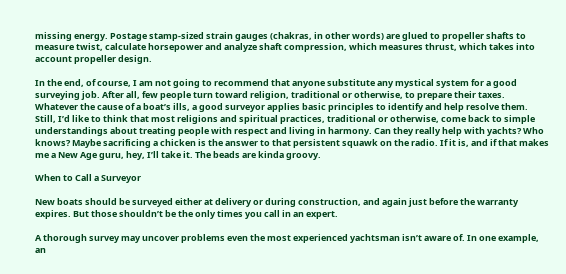missing energy. Postage stamp-sized strain gauges (chakras, in other words) are glued to propeller shafts to measure twist, calculate horsepower and analyze shaft compression, which measures thrust, which takes into account propeller design.

In the end, of course, I am not going to recommend that anyone substitute any mystical system for a good surveying job. After all, few people turn toward religion, traditional or otherwise, to prepare their taxes. Whatever the cause of a boat’s ills, a good surveyor applies basic principles to identify and help resolve them. Still, I’d like to think that most religions and spiritual practices, traditional or otherwise, come back to simple understandings about treating people with respect and living in harmony. Can they really help with yachts? Who knows? Maybe sacrificing a chicken is the answer to that persistent squawk on the radio. If it is, and if that makes me a New Age guru, hey, I’ll take it. The beads are kinda groovy.

When to Call a Surveyor

New boats should be surveyed either at delivery or during construction, and again just before the warranty expires. But those shouldn’t be the only times you call in an expert.

A thorough survey may uncover problems even the most experienced yachtsman isn’t aware of. In one example, an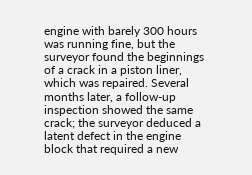engine with barely 300 hours was running fine, but the surveyor found the beginnings of a crack in a piston liner, which was repaired. Several months later, a follow-up inspection showed the same crack; the surveyor deduced a latent defect in the engine block that required a new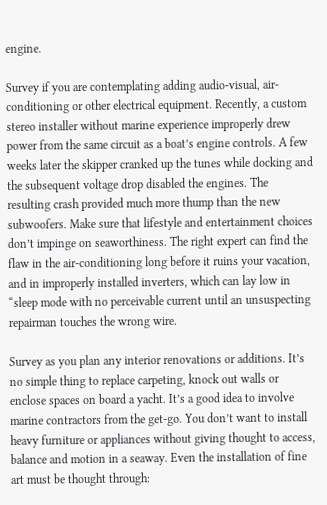engine.

Survey if you are contemplating adding audio-visual, air-conditioning or other electrical equipment. Recently, a custom stereo installer without marine experience improperly drew power from the same circuit as a boat’s engine controls. A few weeks later the skipper cranked up the tunes while docking and the subsequent voltage drop disabled the engines. The resulting crash provided much more thump than the new subwoofers. Make sure that lifestyle and entertainment choices don’t impinge on seaworthiness. The right expert can find the flaw in the air-conditioning long before it ruins your vacation, and in improperly installed inverters, which can lay low in “sleep mode with no perceivable current until an unsuspecting repairman touches the wrong wire.

Survey as you plan any interior renovations or additions. It’s no simple thing to replace carpeting, knock out walls or enclose spaces on board a yacht. It’s a good idea to involve marine contractors from the get-go. You don’t want to install heavy furniture or appliances without giving thought to access, balance and motion in a seaway. Even the installation of fine art must be thought through: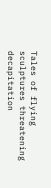Tales of flying sculptures threatening decapitation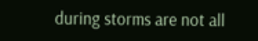during storms are not all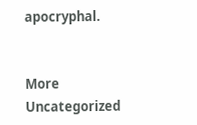apocryphal.


More Uncategorized